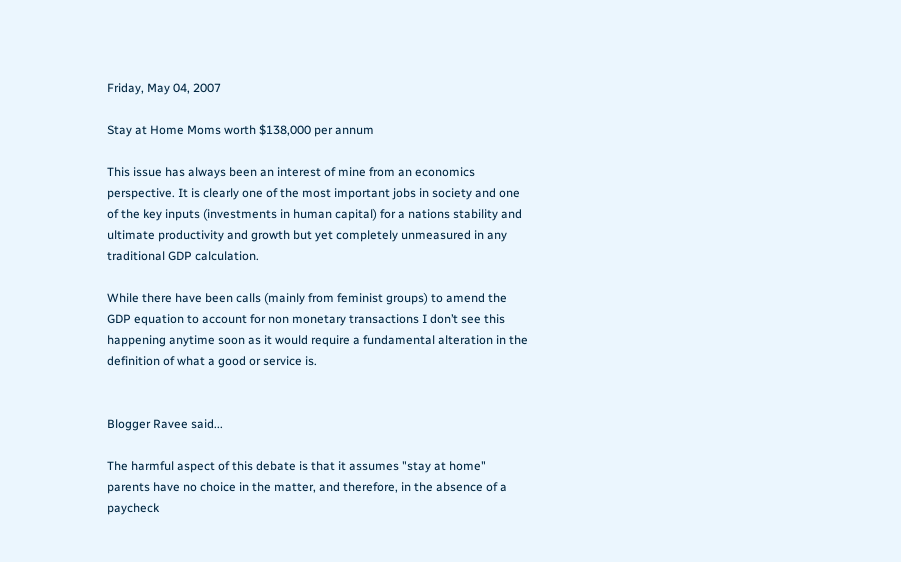Friday, May 04, 2007

Stay at Home Moms worth $138,000 per annum

This issue has always been an interest of mine from an economics perspective. It is clearly one of the most important jobs in society and one of the key inputs (investments in human capital) for a nations stability and ultimate productivity and growth but yet completely unmeasured in any traditional GDP calculation.

While there have been calls (mainly from feminist groups) to amend the GDP equation to account for non monetary transactions I don’t see this happening anytime soon as it would require a fundamental alteration in the definition of what a good or service is.


Blogger Ravee said...

The harmful aspect of this debate is that it assumes "stay at home" parents have no choice in the matter, and therefore, in the absence of a paycheck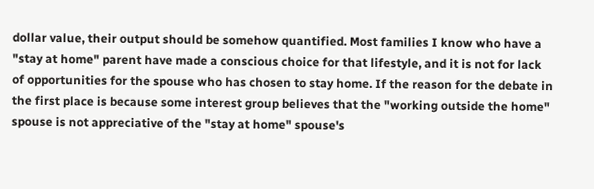dollar value, their output should be somehow quantified. Most families I know who have a "stay at home" parent have made a conscious choice for that lifestyle, and it is not for lack of opportunities for the spouse who has chosen to stay home. If the reason for the debate in the first place is because some interest group believes that the "working outside the home" spouse is not appreciative of the "stay at home" spouse's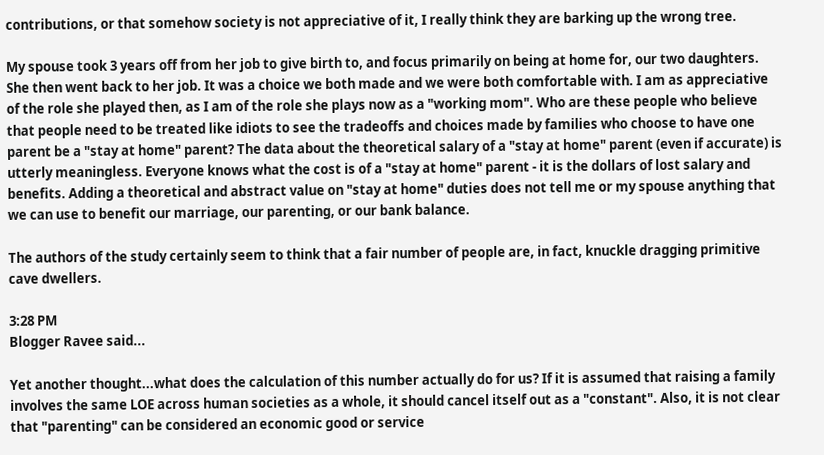contributions, or that somehow society is not appreciative of it, I really think they are barking up the wrong tree.

My spouse took 3 years off from her job to give birth to, and focus primarily on being at home for, our two daughters. She then went back to her job. It was a choice we both made and we were both comfortable with. I am as appreciative of the role she played then, as I am of the role she plays now as a "working mom". Who are these people who believe that people need to be treated like idiots to see the tradeoffs and choices made by families who choose to have one parent be a "stay at home" parent? The data about the theoretical salary of a "stay at home" parent (even if accurate) is utterly meaningless. Everyone knows what the cost is of a "stay at home" parent - it is the dollars of lost salary and benefits. Adding a theoretical and abstract value on "stay at home" duties does not tell me or my spouse anything that we can use to benefit our marriage, our parenting, or our bank balance.

The authors of the study certainly seem to think that a fair number of people are, in fact, knuckle dragging primitive cave dwellers.

3:28 PM
Blogger Ravee said...

Yet another thought...what does the calculation of this number actually do for us? If it is assumed that raising a family involves the same LOE across human societies as a whole, it should cancel itself out as a "constant". Also, it is not clear that "parenting" can be considered an economic good or service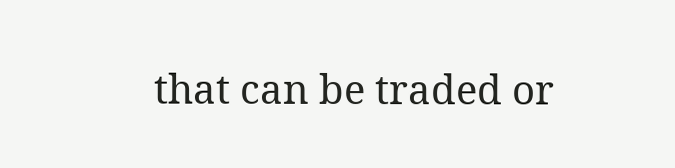that can be traded or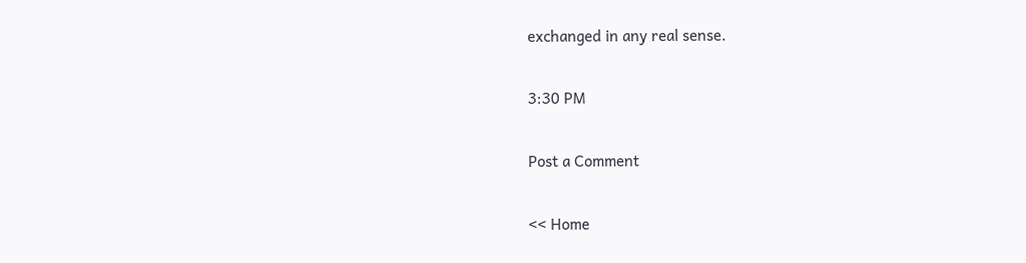exchanged in any real sense.

3:30 PM

Post a Comment

<< Home